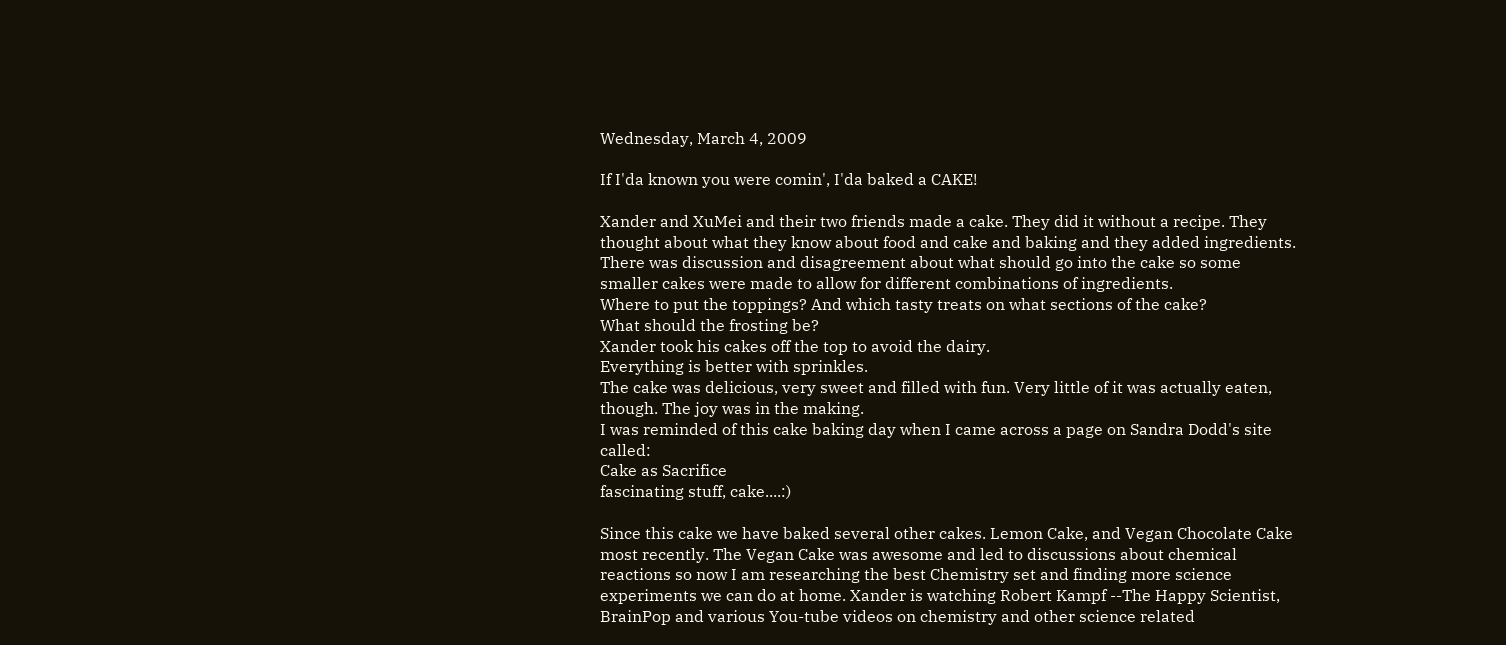Wednesday, March 4, 2009

If I'da known you were comin', I'da baked a CAKE!

Xander and XuMei and their two friends made a cake. They did it without a recipe. They thought about what they know about food and cake and baking and they added ingredients. There was discussion and disagreement about what should go into the cake so some smaller cakes were made to allow for different combinations of ingredients.
Where to put the toppings? And which tasty treats on what sections of the cake?
What should the frosting be?
Xander took his cakes off the top to avoid the dairy.
Everything is better with sprinkles.
The cake was delicious, very sweet and filled with fun. Very little of it was actually eaten, though. The joy was in the making.
I was reminded of this cake baking day when I came across a page on Sandra Dodd's site called:
Cake as Sacrifice
fascinating stuff, cake....:)

Since this cake we have baked several other cakes. Lemon Cake, and Vegan Chocolate Cake most recently. The Vegan Cake was awesome and led to discussions about chemical reactions so now I am researching the best Chemistry set and finding more science experiments we can do at home. Xander is watching Robert Kampf --The Happy Scientist, BrainPop and various You-tube videos on chemistry and other science related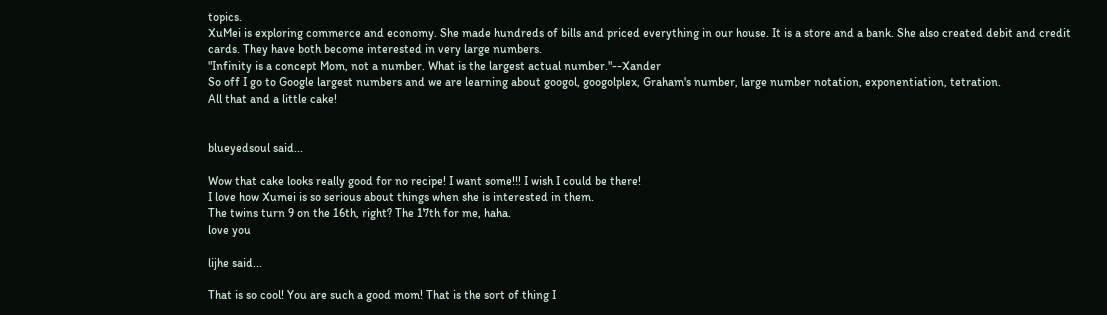topics.
XuMei is exploring commerce and economy. She made hundreds of bills and priced everything in our house. It is a store and a bank. She also created debit and credit cards. They have both become interested in very large numbers.
"Infinity is a concept Mom, not a number. What is the largest actual number."--Xander
So off I go to Google largest numbers and we are learning about googol, googolplex, Graham's number, large number notation, exponentiation, tetration.
All that and a little cake!


blueyedsoul said...

Wow that cake looks really good for no recipe! I want some!!! I wish I could be there!
I love how Xumei is so serious about things when she is interested in them.
The twins turn 9 on the 16th, right? The 17th for me, haha.
love you

lijhe said...

That is so cool! You are such a good mom! That is the sort of thing I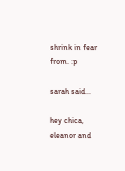shrink in fear from. :p

sarah said...

hey chica,
eleanor and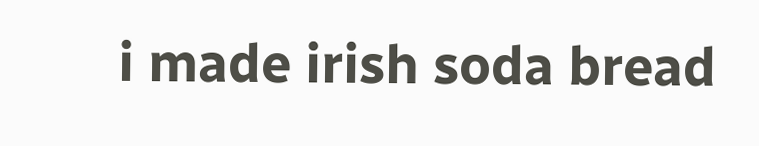i made irish soda bread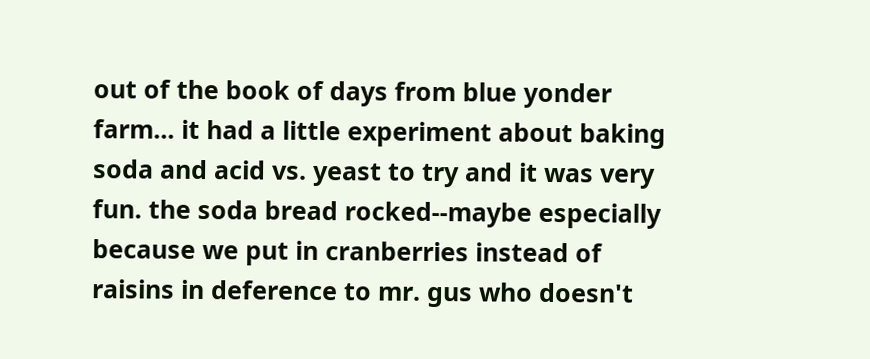out of the book of days from blue yonder farm... it had a little experiment about baking soda and acid vs. yeast to try and it was very fun. the soda bread rocked--maybe especially because we put in cranberries instead of raisins in deference to mr. gus who doesn't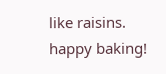like raisins. happy baking!